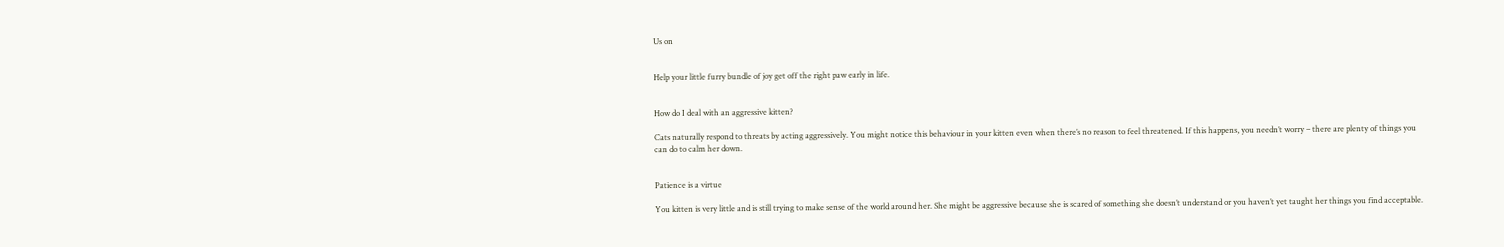Us on


Help your little furry bundle of joy get off the right paw early in life.


How do I deal with an aggressive kitten?

Cats naturally respond to threats by acting aggressively. You might notice this behaviour in your kitten even when there’s no reason to feel threatened. If this happens, you needn’t worry – there are plenty of things you can do to calm her down.


Patience is a virtue

You kitten is very little and is still trying to make sense of the world around her. She might be aggressive because she is scared of something she doesn’t understand or you haven’t yet taught her things you find acceptable.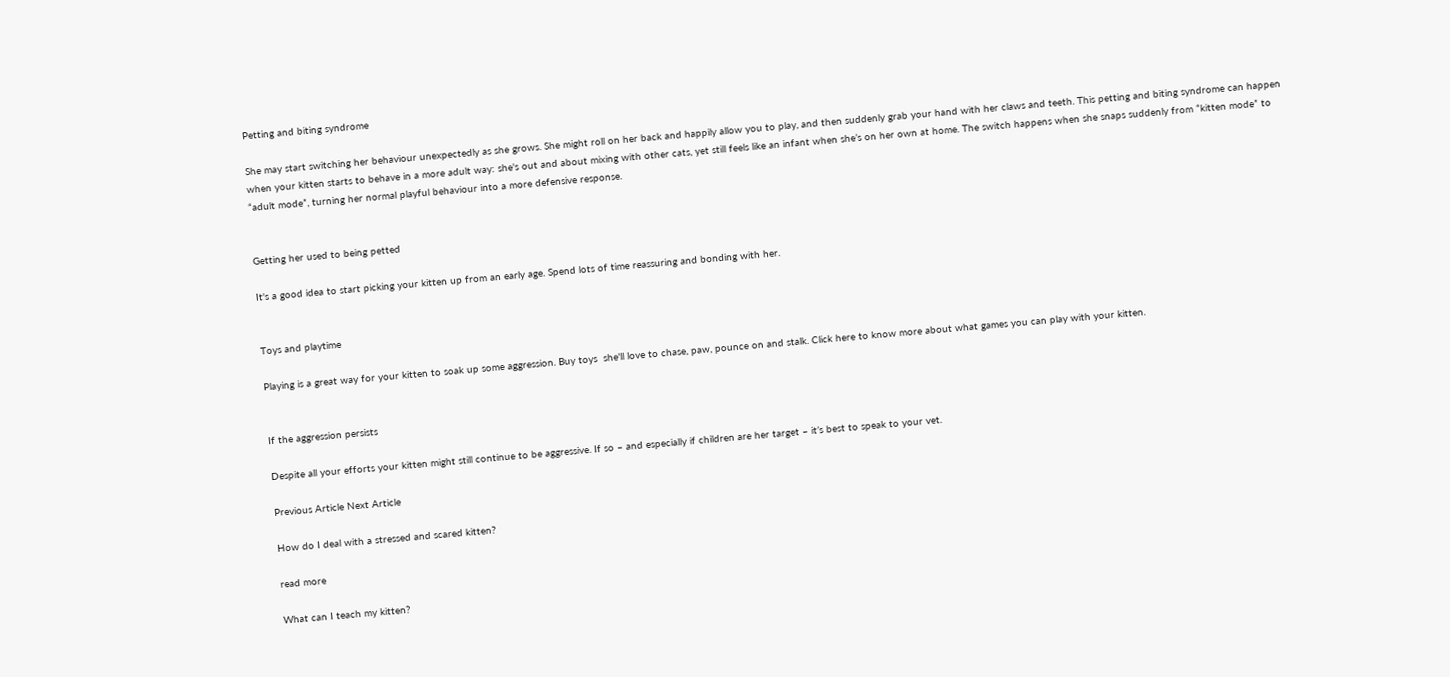Petting and biting syndrome

She may start switching her behaviour unexpectedly as she grows. She might roll on her back and happily allow you to play, and then suddenly grab your hand with her claws and teeth. This petting and biting syndrome can happen when your kitten starts to behave in a more adult way: she's out and about mixing with other cats, yet still feels like an infant when she’s on her own at home. The switch happens when she snaps suddenly from “kitten mode” to “adult mode”, turning her normal playful behaviour into a more defensive response.


Getting her used to being petted

It's a good idea to start picking your kitten up from an early age. Spend lots of time reassuring and bonding with her.


Toys and playtime

Playing is a great way for your kitten to soak up some aggression. Buy toys  she'll love to chase, paw, pounce on and stalk. Click here to know more about what games you can play with your kitten.


If the aggression persists

Despite all your efforts your kitten might still continue to be aggressive. If so – and especially if children are her target – it’s best to speak to your vet.

Previous Article Next Article

How do I deal with a stressed and scared kitten?

read more

What can I teach my kitten?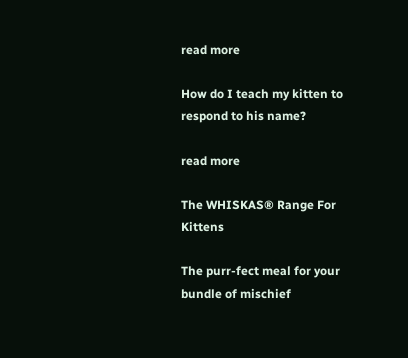read more

How do I teach my kitten to respond to his name?

read more

The WHISKAS® Range For Kittens

The purr-fect meal for your bundle of mischief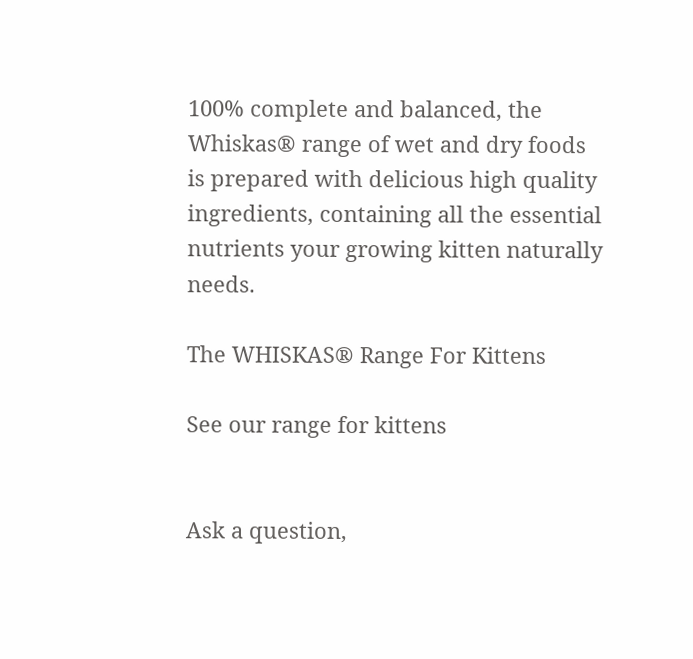100% complete and balanced, the Whiskas® range of wet and dry foods is prepared with delicious high quality ingredients, containing all the essential nutrients your growing kitten naturally needs.

The WHISKAS® Range For Kittens

See our range for kittens


Ask a question,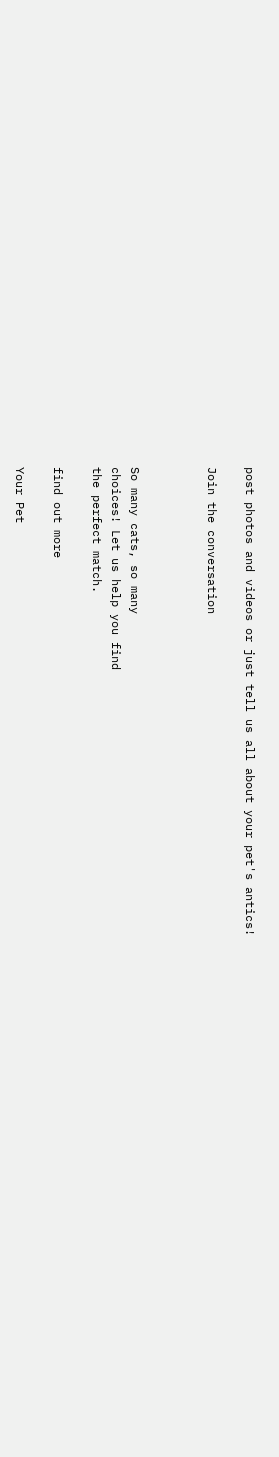post photos and videos or just tell us all about your pet's antics!

Join the conversation



So many cats, so many
choices! Let us help you find
the perfect match.

find out more

Your Pet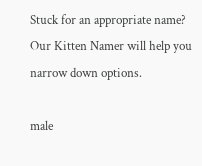Stuck for an appropriate name?
Our Kitten Namer will help you
narrow down options.

male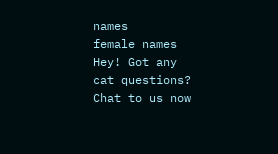names
female names
Hey! Got any
cat questions?
Chat to us now